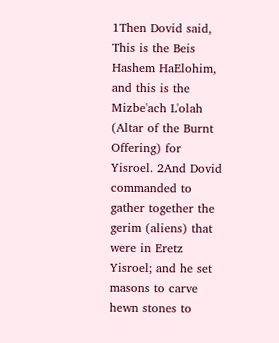1Then Dovid said, This is the Beis Hashem HaElohim, and this is the Mizbe'ach L'olah (Altar of the Burnt Offering) for Yisroel. 2And Dovid commanded to gather together the gerim (aliens) that were in Eretz Yisroel; and he set masons to carve hewn stones to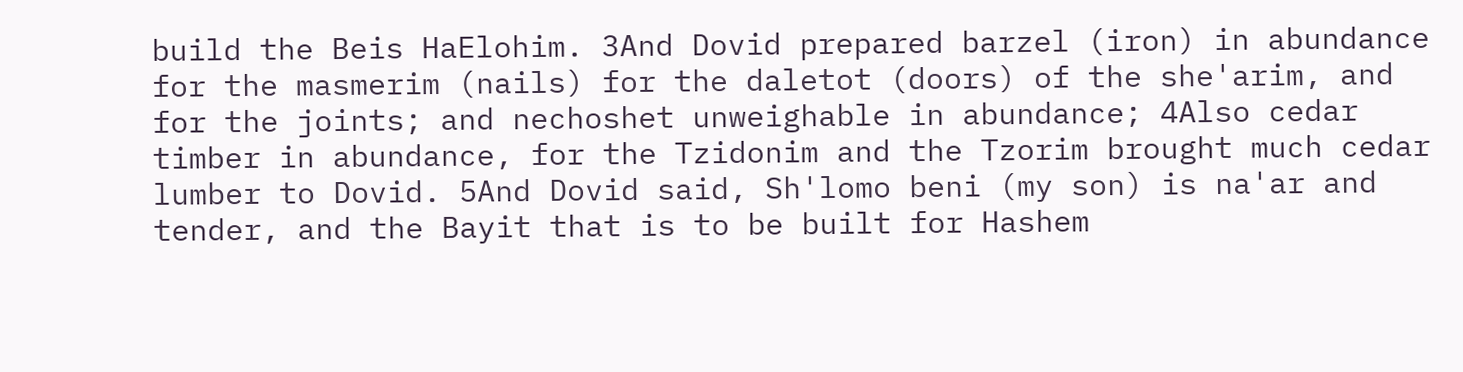build the Beis HaElohim. 3And Dovid prepared barzel (iron) in abundance for the masmerim (nails) for the daletot (doors) of the she'arim, and for the joints; and nechoshet unweighable in abundance; 4Also cedar timber in abundance, for the Tzidonim and the Tzorim brought much cedar lumber to Dovid. 5And Dovid said, Sh'lomo beni (my son) is na'ar and tender, and the Bayit that is to be built for Hashem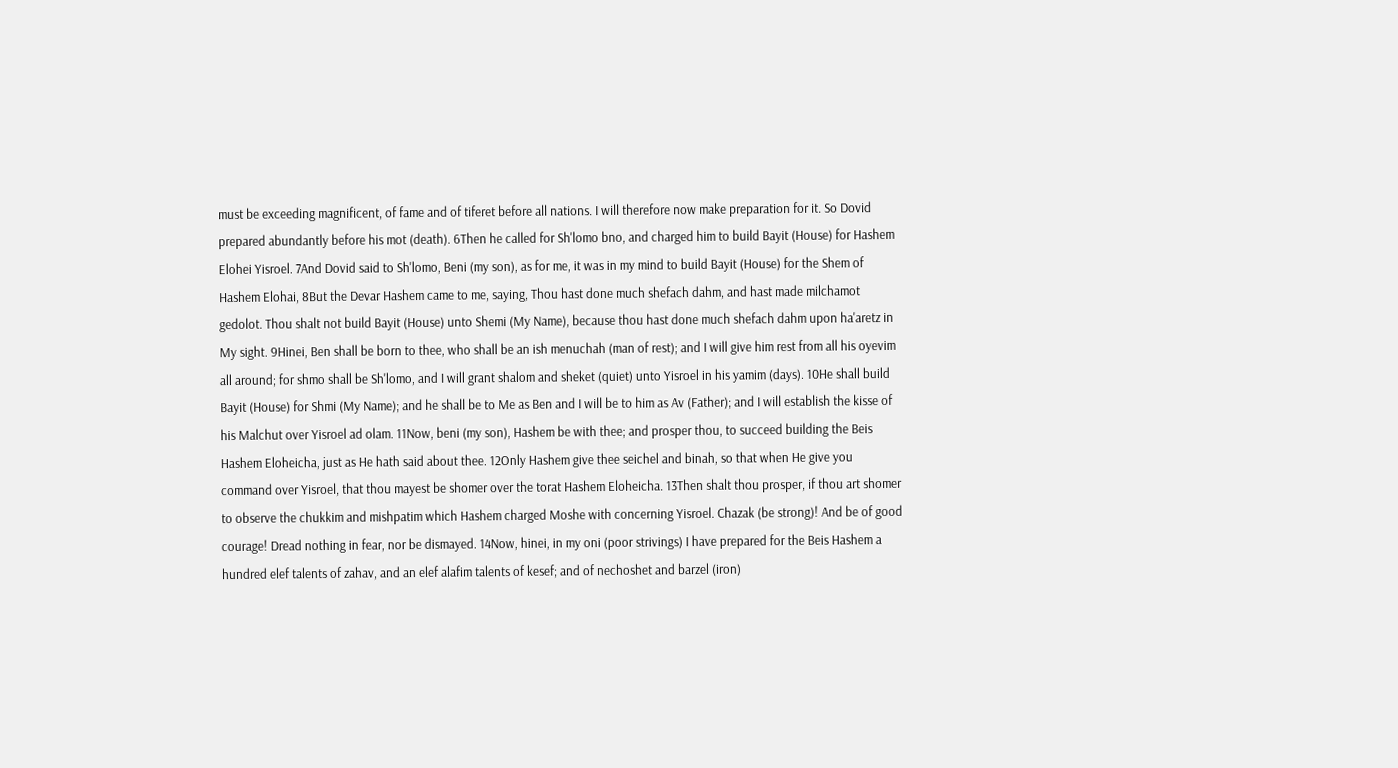must be exceeding magnificent, of fame and of tiferet before all nations. I will therefore now make preparation for it. So Dovid prepared abundantly before his mot (death). 6Then he called for Sh'lomo bno, and charged him to build Bayit (House) for Hashem Elohei Yisroel. 7And Dovid said to Sh'lomo, Beni (my son), as for me, it was in my mind to build Bayit (House) for the Shem of Hashem Elohai, 8But the Devar Hashem came to me, saying, Thou hast done much shefach dahm, and hast made milchamot gedolot. Thou shalt not build Bayit (House) unto Shemi (My Name), because thou hast done much shefach dahm upon ha'aretz in My sight. 9Hinei, Ben shall be born to thee, who shall be an ish menuchah (man of rest); and I will give him rest from all his oyevim all around; for shmo shall be Sh'lomo, and I will grant shalom and sheket (quiet) unto Yisroel in his yamim (days). 10He shall build Bayit (House) for Shmi (My Name); and he shall be to Me as Ben and I will be to him as Av (Father); and I will establish the kisse of his Malchut over Yisroel ad olam. 11Now, beni (my son), Hashem be with thee; and prosper thou, to succeed building the Beis Hashem Eloheicha, just as He hath said about thee. 12Only Hashem give thee seichel and binah, so that when He give you command over Yisroel, that thou mayest be shomer over the torat Hashem Eloheicha. 13Then shalt thou prosper, if thou art shomer to observe the chukkim and mishpatim which Hashem charged Moshe with concerning Yisroel. Chazak (be strong)! And be of good courage! Dread nothing in fear, nor be dismayed. 14Now, hinei, in my oni (poor strivings) I have prepared for the Beis Hashem a hundred elef talents of zahav, and an elef alafim talents of kesef; and of nechoshet and barzel (iron)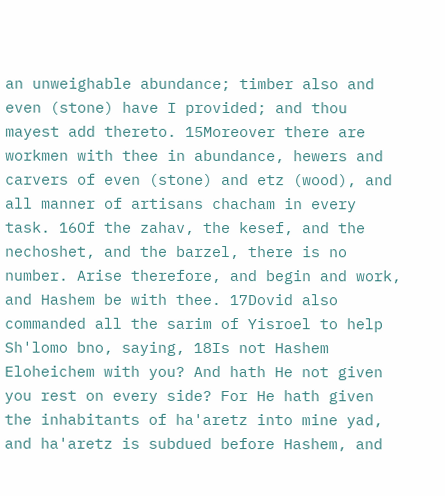an unweighable abundance; timber also and even (stone) have I provided; and thou mayest add thereto. 15Moreover there are workmen with thee in abundance, hewers and carvers of even (stone) and etz (wood), and all manner of artisans chacham in every task. 16Of the zahav, the kesef, and the nechoshet, and the barzel, there is no number. Arise therefore, and begin and work, and Hashem be with thee. 17Dovid also commanded all the sarim of Yisroel to help Sh'lomo bno, saying, 18Is not Hashem Eloheichem with you? And hath He not given you rest on every side? For He hath given the inhabitants of ha'aretz into mine yad, and ha'aretz is subdued before Hashem, and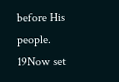before His people. 19Now set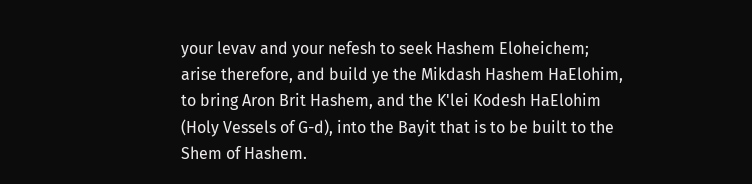your levav and your nefesh to seek Hashem Eloheichem; arise therefore, and build ye the Mikdash Hashem HaElohim, to bring Aron Brit Hashem, and the K'lei Kodesh HaElohim (Holy Vessels of G-d), into the Bayit that is to be built to the Shem of Hashem.